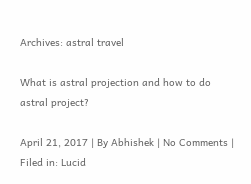Archives: astral travel

What is astral projection and how to do astral project?

April 21, 2017 | By Abhishek | No Comments | Filed in: Lucid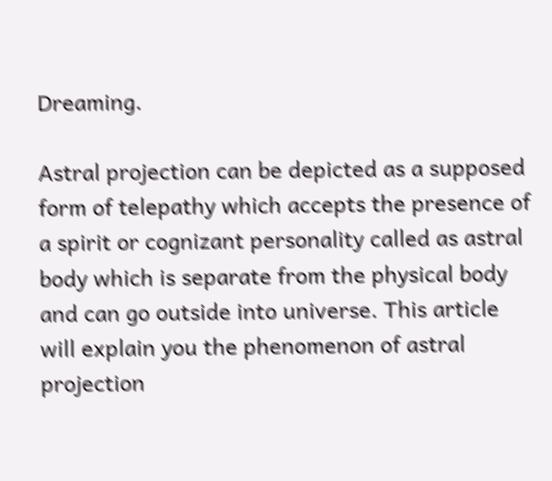Dreaming.

Astral projection can be depicted as a supposed form of telepathy which accepts the presence of a spirit or cognizant personality called as astral body which is separate from the physical body and can go outside into universe. This article will explain you the phenomenon of astral projection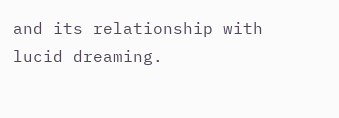and its relationship with lucid dreaming.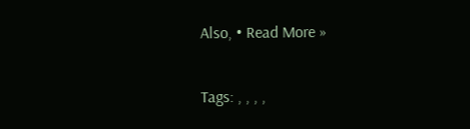Also, • Read More »

Tags: , , , ,